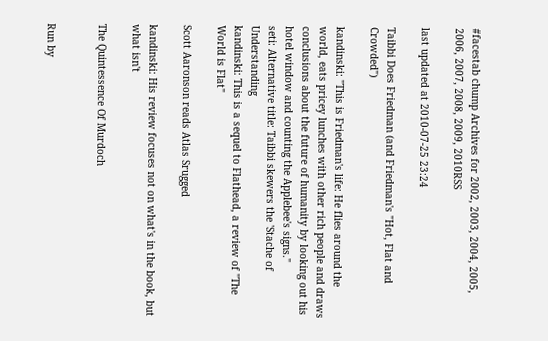#facestab chump Archives for 2002, 2003, 2004, 2005, 2006, 2007, 2008, 2009, 2010RSS

last updated at 2010-07-25 23:24

Taibbi Does Friedman (and Friedman's "Hot, Flat and Crowded")

kandinski: "This is Friedman's life: He flies around the world, eats pricey lunches with other rich people and draws conclusions about the future of humanity by looking out his hotel window and counting the Applebee's signs."
seti: Alternative title: Taibbi skewers the 'Stache of Understanding
kandinski: This is a sequel to Flathead, a review of "The World is Flat"

Scott Aaronson reads Atlas Srugged

kandinski: His review focuses not on what's in the book, but what isn't

The Quintessence Of Murdoch


Run by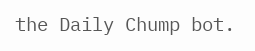the Daily Chump bot.